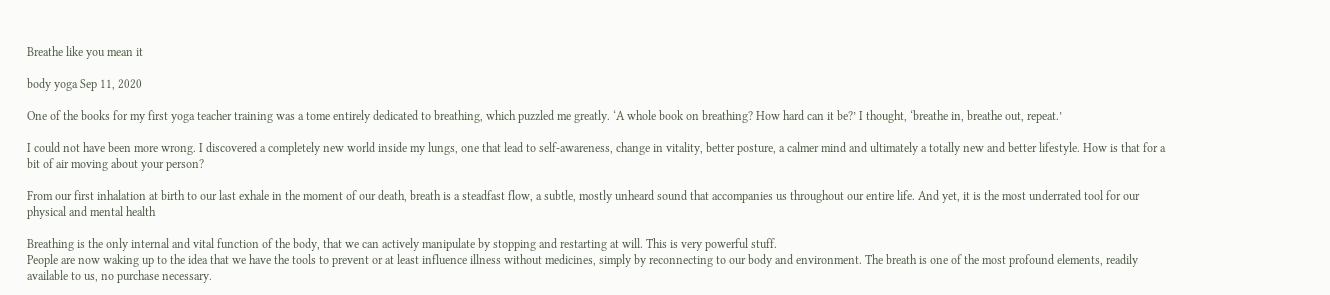Breathe like you mean it

body yoga Sep 11, 2020

One of the books for my first yoga teacher training was a tome entirely dedicated to breathing, which puzzled me greatly. ‘A whole book on breathing? How hard can it be?’ I thought, ‘breathe in, breathe out, repeat.’

I could not have been more wrong. I discovered a completely new world inside my lungs, one that lead to self-awareness, change in vitality, better posture, a calmer mind and ultimately a totally new and better lifestyle. How is that for a bit of air moving about your person?

From our first inhalation at birth to our last exhale in the moment of our death, breath is a steadfast flow, a subtle, mostly unheard sound that accompanies us throughout our entire life. And yet, it is the most underrated tool for our physical and mental health

Breathing is the only internal and vital function of the body, that we can actively manipulate by stopping and restarting at will. This is very powerful stuff.
People are now waking up to the idea that we have the tools to prevent or at least influence illness without medicines, simply by reconnecting to our body and environment. The breath is one of the most profound elements, readily available to us, no purchase necessary.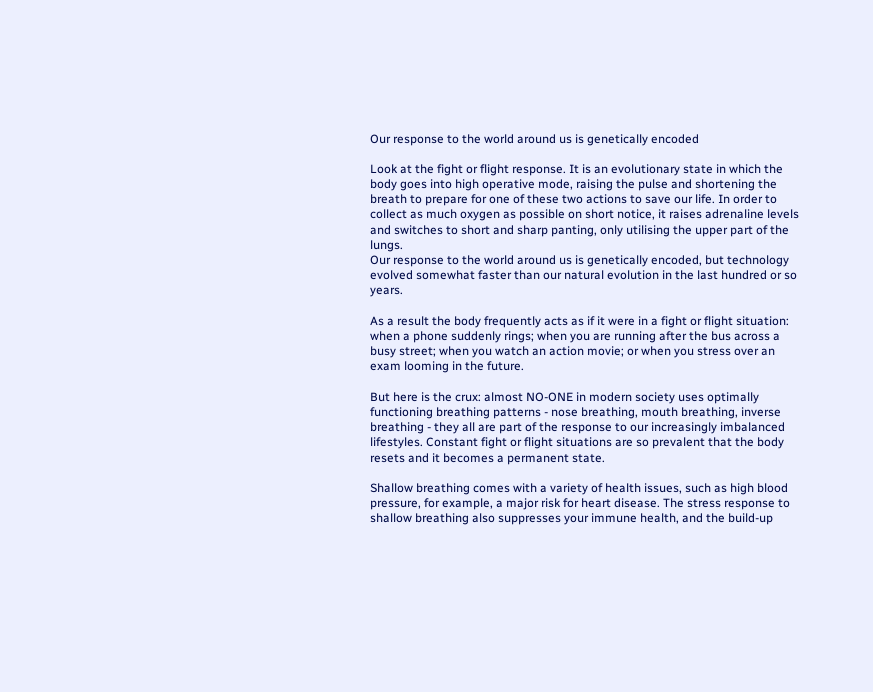Our response to the world around us is genetically encoded

Look at the fight or flight response. It is an evolutionary state in which the body goes into high operative mode, raising the pulse and shortening the breath to prepare for one of these two actions to save our life. In order to collect as much oxygen as possible on short notice, it raises adrenaline levels and switches to short and sharp panting, only utilising the upper part of the lungs.
Our response to the world around us is genetically encoded, but technology evolved somewhat faster than our natural evolution in the last hundred or so years.

As a result the body frequently acts as if it were in a fight or flight situation: when a phone suddenly rings; when you are running after the bus across a busy street; when you watch an action movie; or when you stress over an exam looming in the future.

But here is the crux: almost NO-ONE in modern society uses optimally functioning breathing patterns - nose breathing, mouth breathing, inverse breathing - they all are part of the response to our increasingly imbalanced lifestyles. Constant fight or flight situations are so prevalent that the body resets and it becomes a permanent state.

Shallow breathing comes with a variety of health issues, such as high blood pressure, for example, a major risk for heart disease. The stress response to shallow breathing also suppresses your immune health, and the build-up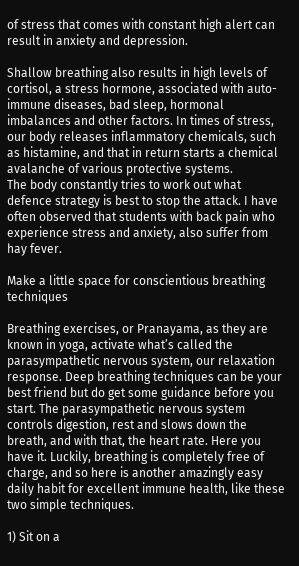of stress that comes with constant high alert can result in anxiety and depression.

Shallow breathing also results in high levels of cortisol, a stress hormone, associated with auto-immune diseases, bad sleep, hormonal imbalances and other factors. In times of stress, our body releases inflammatory chemicals, such as histamine, and that in return starts a chemical avalanche of various protective systems.
The body constantly tries to work out what defence strategy is best to stop the attack. I have often observed that students with back pain who experience stress and anxiety, also suffer from hay fever.

Make a little space for conscientious breathing techniques

Breathing exercises, or Pranayama, as they are known in yoga, activate what’s called the parasympathetic nervous system, our relaxation response. Deep breathing techniques can be your best friend but do get some guidance before you start. The parasympathetic nervous system controls digestion, rest and slows down the breath, and with that, the heart rate. Here you have it. Luckily, breathing is completely free of charge, and so here is another amazingly easy daily habit for excellent immune health, like these two simple techniques.

1) Sit on a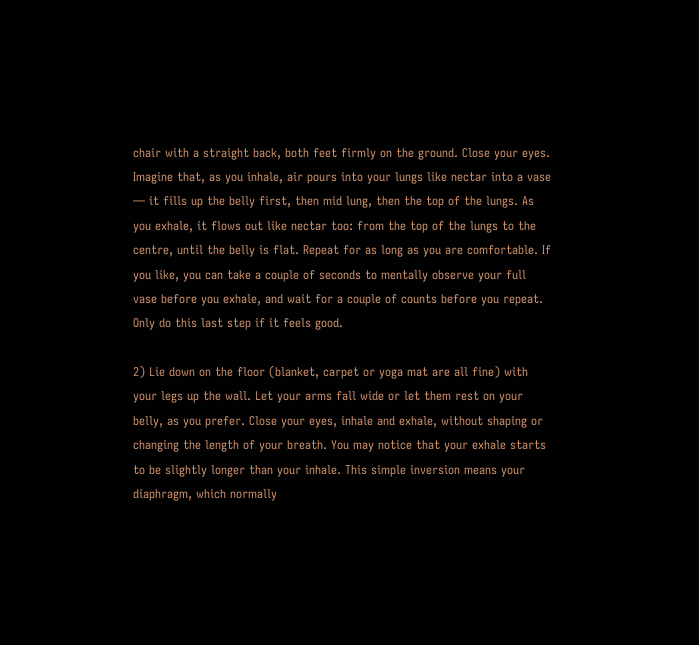chair with a straight back, both feet firmly on the ground. Close your eyes. Imagine that, as you inhale, air pours into your lungs like nectar into a vase — it fills up the belly first, then mid lung, then the top of the lungs. As you exhale, it flows out like nectar too: from the top of the lungs to the centre, until the belly is flat. Repeat for as long as you are comfortable. If you like, you can take a couple of seconds to mentally observe your full vase before you exhale, and wait for a couple of counts before you repeat. Only do this last step if it feels good.

2) Lie down on the floor (blanket, carpet or yoga mat are all fine) with your legs up the wall. Let your arms fall wide or let them rest on your belly, as you prefer. Close your eyes, inhale and exhale, without shaping or changing the length of your breath. You may notice that your exhale starts to be slightly longer than your inhale. This simple inversion means your diaphragm, which normally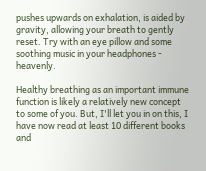pushes upwards on exhalation, is aided by gravity, allowing your breath to gently reset. Try with an eye pillow and some soothing music in your headphones - heavenly.

Healthy breathing as an important immune function is likely a relatively new concept to some of you. But, I'll let you in on this, I have now read at least 10 different books and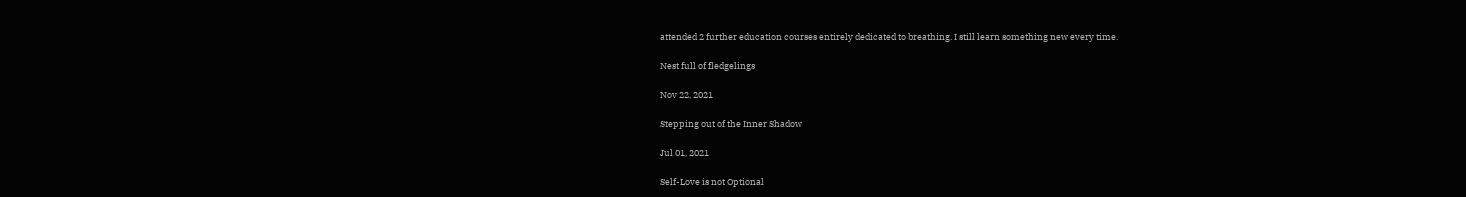attended 2 further education courses entirely dedicated to breathing. I still learn something new every time.

Nest full of fledgelings

Nov 22, 2021

Stepping out of the Inner Shadow

Jul 01, 2021

Self-Love is not Optional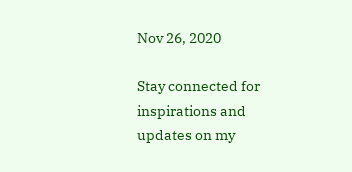Nov 26, 2020

Stay connected for inspirations and updates on my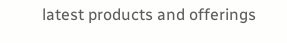latest products and offerings